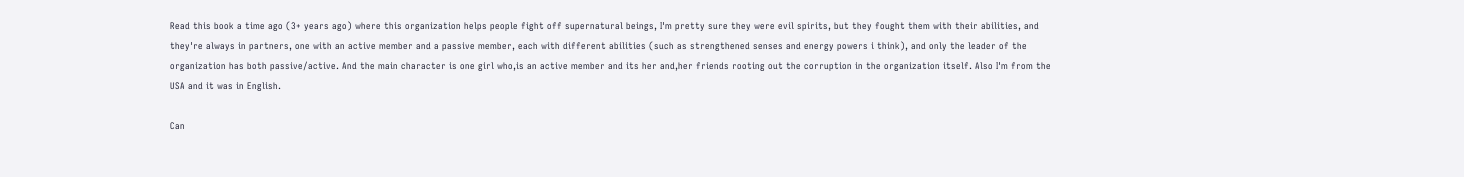Read this book a time ago (3+ years ago) where this organization helps people fight off supernatural beings, I'm pretty sure they were evil spirits, but they fought them with their abilities, and they're always in partners, one with an active member and a passive member, each with different abilities (such as strengthened senses and energy powers i think), and only the leader of the organization has both passive/active. And the main character is one girl who,is an active member and its her and,her friends rooting out the corruption in the organization itself. Also I'm from the USA and it was in English.

Can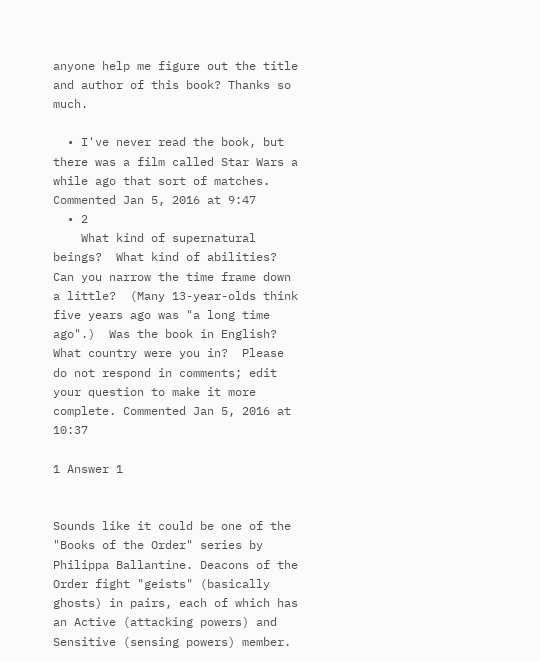anyone help me figure out the title and author of this book? Thanks so much.

  • I've never read the book, but there was a film called Star Wars a while ago that sort of matches. Commented Jan 5, 2016 at 9:47
  • 2
    What kind of supernatural beings?  What kind of abilities?  Can you narrow the time frame down a little?  (Many 13-year-olds think five years ago was "a long time ago".)  Was the book in English?  What country were you in?  Please do not respond in comments; edit your question to make it more complete. Commented Jan 5, 2016 at 10:37

1 Answer 1


Sounds like it could be one of the "Books of the Order" series by Philippa Ballantine. Deacons of the Order fight "geists" (basically ghosts) in pairs, each of which has an Active (attacking powers) and Sensitive (sensing powers) member.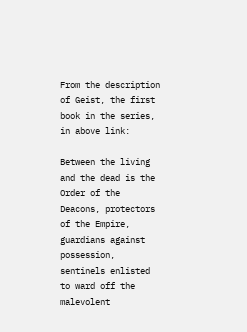From the description of Geist, the first book in the series, in above link:

Between the living and the dead is the Order of the Deacons, protectors of the Empire, guardians against possession, sentinels enlisted to ward off the malevolent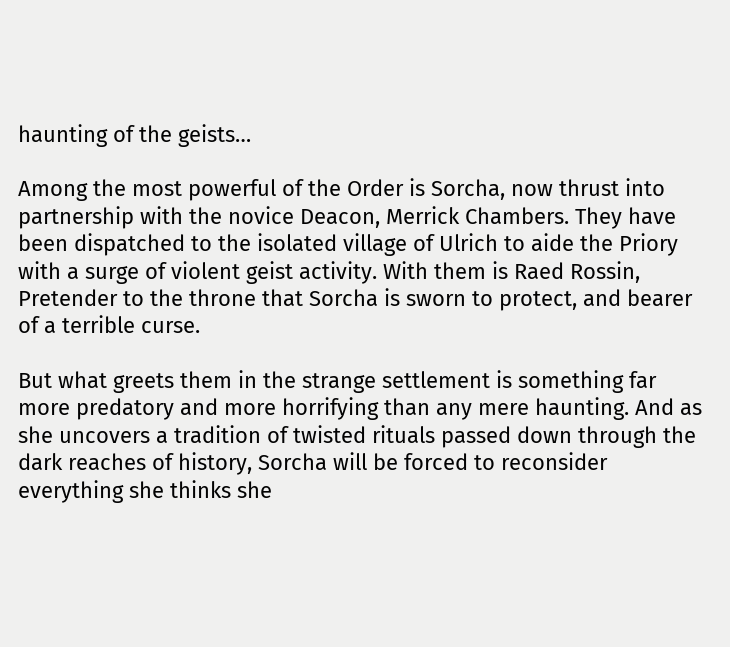haunting of the geists…

Among the most powerful of the Order is Sorcha, now thrust into partnership with the novice Deacon, Merrick Chambers. They have been dispatched to the isolated village of Ulrich to aide the Priory with a surge of violent geist activity. With them is Raed Rossin, Pretender to the throne that Sorcha is sworn to protect, and bearer of a terrible curse.

But what greets them in the strange settlement is something far more predatory and more horrifying than any mere haunting. And as she uncovers a tradition of twisted rituals passed down through the dark reaches of history, Sorcha will be forced to reconsider everything she thinks she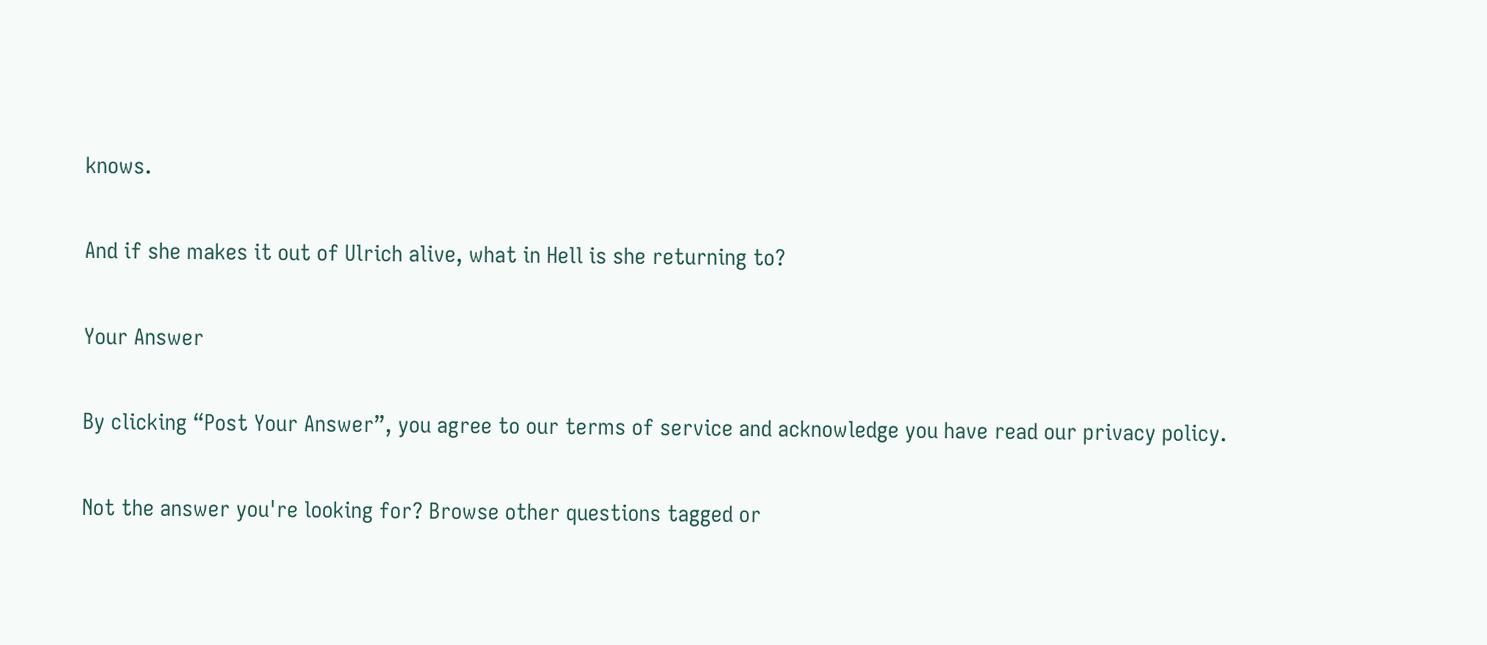knows.

And if she makes it out of Ulrich alive, what in Hell is she returning to?

Your Answer

By clicking “Post Your Answer”, you agree to our terms of service and acknowledge you have read our privacy policy.

Not the answer you're looking for? Browse other questions tagged or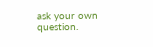ask your own question.